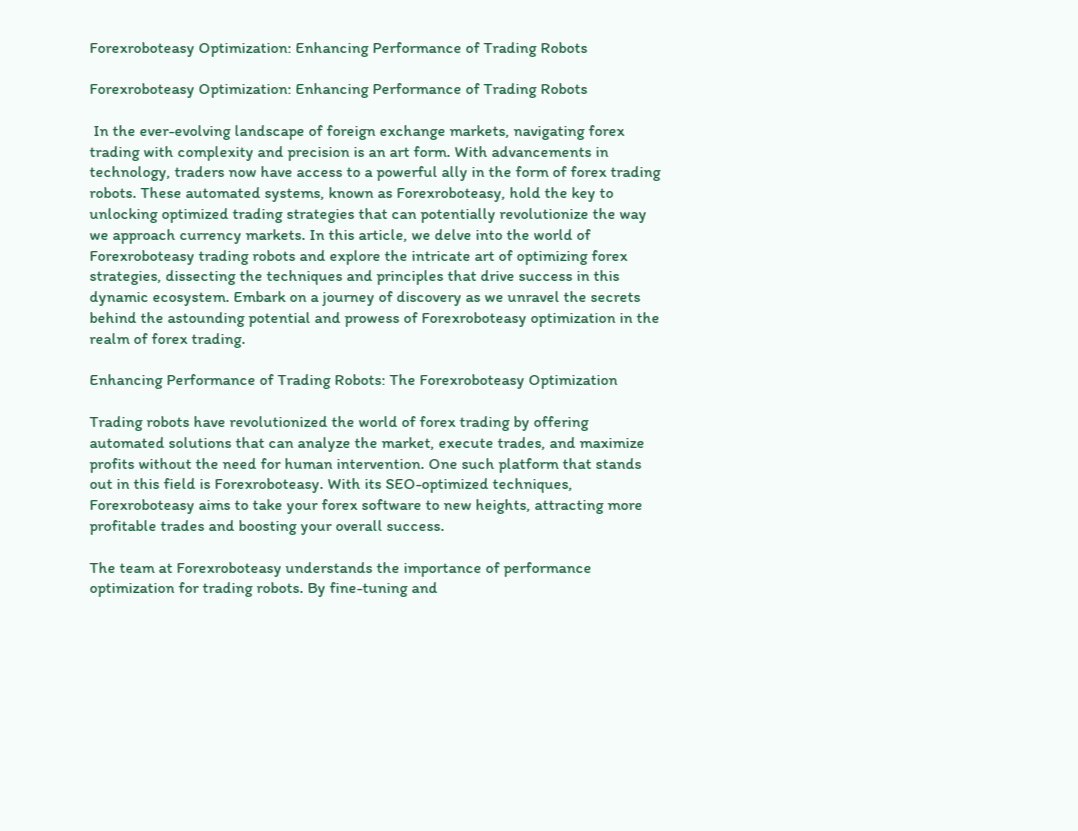Forexroboteasy Optimization: Enhancing Performance of Trading Robots

Forexroboteasy Optimization: Enhancing Performance of Trading Robots

 In the ever-evolving landscape of foreign exchange markets, navigating forex trading with complexity and precision is an art form. With advancements in technology, traders now have access to a powerful ally in the form of forex trading robots. These automated systems, known as Forexroboteasy, hold the key to unlocking optimized trading strategies that can potentially revolutionize the way we approach currency markets. In this article, we delve into the world of Forexroboteasy trading robots and explore the intricate art of optimizing forex strategies, dissecting the techniques and principles that drive success in this dynamic ecosystem. Embark on a journey of discovery as we unravel the secrets behind the astounding potential and prowess of Forexroboteasy optimization in the realm of forex trading.

Enhancing Performance of Trading Robots: The Forexroboteasy Optimization

Trading robots have revolutionized the world of forex trading by offering automated solutions that can analyze the market, execute trades, and maximize profits without the need for human intervention. One such platform that stands out in this field is Forexroboteasy. With its SEO-optimized techniques, Forexroboteasy aims to take your forex software to new heights, attracting more profitable trades and boosting your overall success.

The team at Forexroboteasy understands the importance of performance optimization for trading robots. By fine-tuning and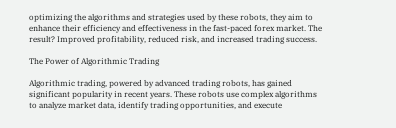optimizing the algorithms and strategies used by these robots, they aim to enhance their efficiency and effectiveness in the fast-paced forex market. The result? Improved profitability, reduced risk, and increased trading success.

The Power of Algorithmic Trading

Algorithmic trading, powered by advanced trading robots, has gained significant popularity in recent years. These robots use complex algorithms to analyze market data, identify trading opportunities, and execute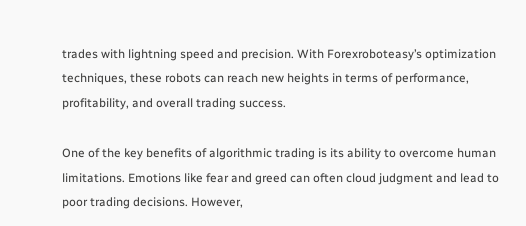trades with lightning speed and precision. With Forexroboteasy’s optimization techniques, these robots can reach new heights in terms of performance, profitability, and overall trading success.

One of the key benefits of algorithmic trading is its ability to overcome human limitations. Emotions like fear and greed can often cloud judgment and lead to poor trading decisions. However,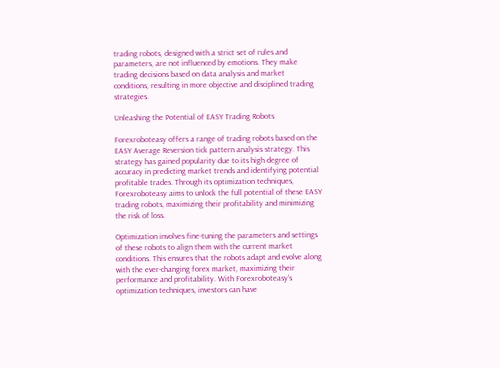trading robots, designed with a strict set of rules and parameters, are not influenced by emotions. They make trading decisions based on data analysis and market conditions, resulting in more objective and disciplined trading strategies.

Unleashing the Potential of EASY Trading Robots

Forexroboteasy offers a range of trading robots based on the EASY Average Reversion tick pattern analysis strategy. This strategy has gained popularity due to its high degree of accuracy in predicting market trends and identifying potential profitable trades. Through its optimization techniques, Forexroboteasy aims to unlock the full potential of these EASY trading robots, maximizing their profitability and minimizing the risk of loss.

Optimization involves fine-tuning the parameters and settings of these robots to align them with the current market conditions. This ensures that the robots adapt and evolve along with the ever-changing forex market, maximizing their performance and profitability. With Forexroboteasy’s optimization techniques, investors can have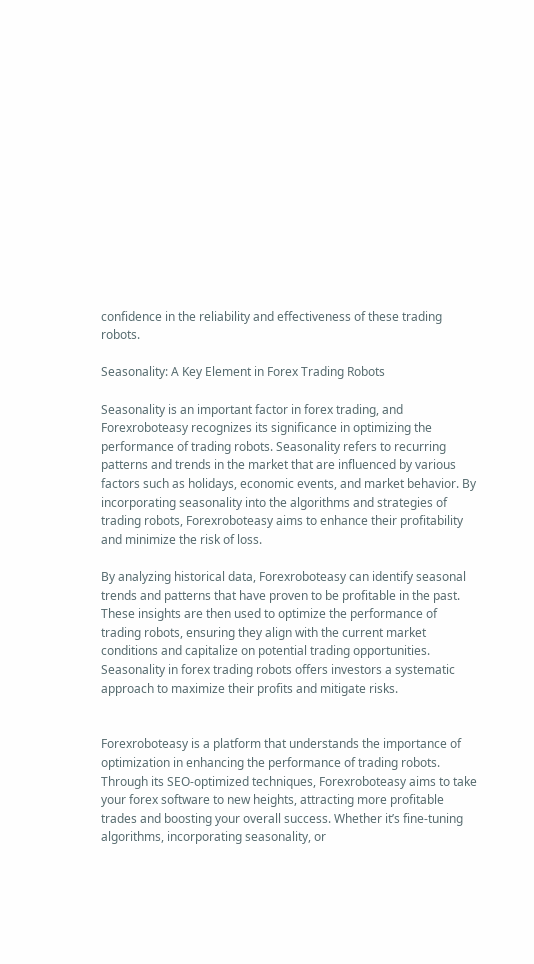confidence in the reliability and effectiveness of these trading robots.

Seasonality: A Key Element in Forex Trading Robots

Seasonality is an important factor in forex trading, and Forexroboteasy recognizes its significance in optimizing the performance of trading robots. Seasonality refers to recurring patterns and trends in the market that are influenced by various factors such as holidays, economic events, and market behavior. By incorporating seasonality into the algorithms and strategies of trading robots, Forexroboteasy aims to enhance their profitability and minimize the risk of loss.

By analyzing historical data, Forexroboteasy can identify seasonal trends and patterns that have proven to be profitable in the past. These insights are then used to optimize the performance of trading robots, ensuring they align with the current market conditions and capitalize on potential trading opportunities. Seasonality in forex trading robots offers investors a systematic approach to maximize their profits and mitigate risks.


Forexroboteasy is a platform that understands the importance of optimization in enhancing the performance of trading robots. Through its SEO-optimized techniques, Forexroboteasy aims to take your forex software to new heights, attracting more profitable trades and boosting your overall success. Whether it’s fine-tuning algorithms, incorporating seasonality, or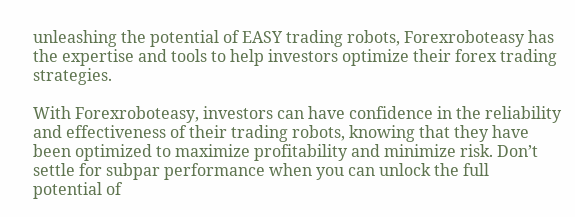unleashing the potential of EASY trading robots, Forexroboteasy has the expertise and tools to help investors optimize their forex trading strategies.

With Forexroboteasy, investors can have confidence in the reliability and effectiveness of their trading robots, knowing that they have been optimized to maximize profitability and minimize risk. Don’t settle for subpar performance when you can unlock the full potential of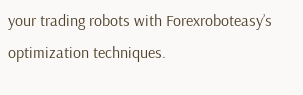your trading robots with Forexroboteasy’s optimization techniques.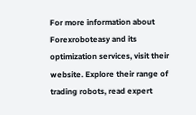For more information about Forexroboteasy and its optimization services, visit their website. Explore their range of trading robots, read expert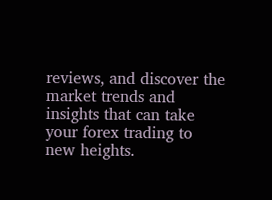reviews, and discover the market trends and insights that can take your forex trading to new heights.